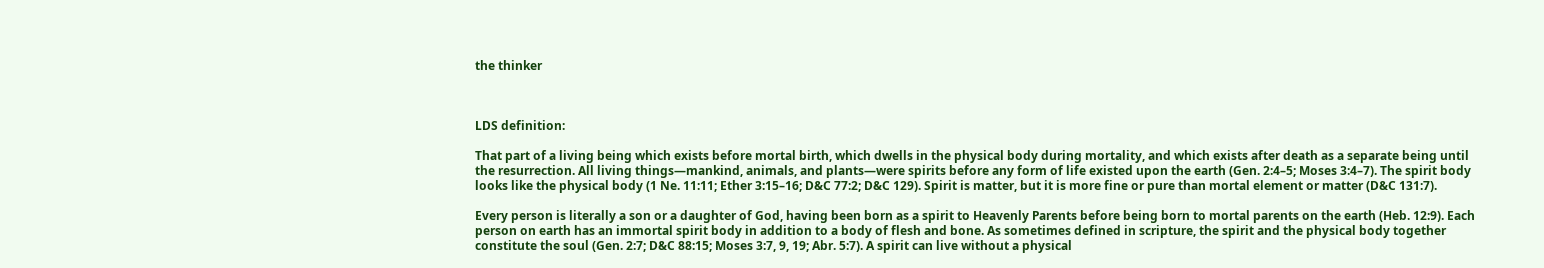the thinker



LDS definition:

That part of a living being which exists before mortal birth, which dwells in the physical body during mortality, and which exists after death as a separate being until the resurrection. All living things—mankind, animals, and plants—were spirits before any form of life existed upon the earth (Gen. 2:4–5; Moses 3:4–7). The spirit body looks like the physical body (1 Ne. 11:11; Ether 3:15–16; D&C 77:2; D&C 129). Spirit is matter, but it is more fine or pure than mortal element or matter (D&C 131:7).

Every person is literally a son or a daughter of God, having been born as a spirit to Heavenly Parents before being born to mortal parents on the earth (Heb. 12:9). Each person on earth has an immortal spirit body in addition to a body of flesh and bone. As sometimes defined in scripture, the spirit and the physical body together constitute the soul (Gen. 2:7; D&C 88:15; Moses 3:7, 9, 19; Abr. 5:7). A spirit can live without a physical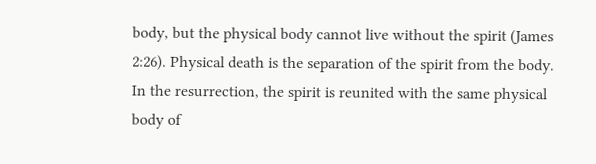body, but the physical body cannot live without the spirit (James 2:26). Physical death is the separation of the spirit from the body. In the resurrection, the spirit is reunited with the same physical body of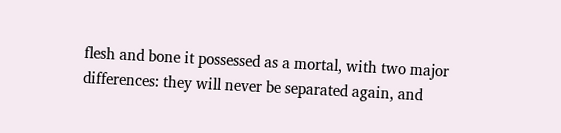flesh and bone it possessed as a mortal, with two major differences: they will never be separated again, and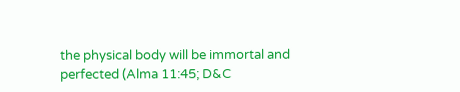the physical body will be immortal and perfected (Alma 11:45; D&C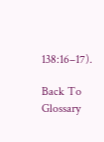138:16–17).

Back To Glossary